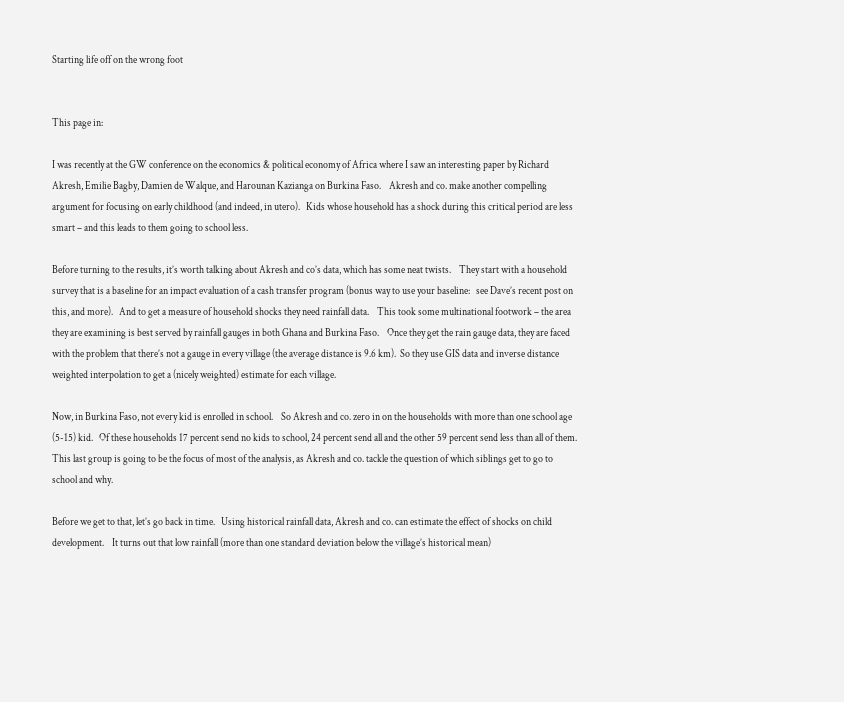Starting life off on the wrong foot


This page in:

I was recently at the GW conference on the economics & political economy of Africa where I saw an interesting paper by Richard Akresh, Emilie Bagby, Damien de Walque, and Harounan Kazianga on Burkina Faso.    Akresh and co. make another compelling argument for focusing on early childhood (and indeed, in utero).   Kids whose household has a shock during this critical period are less smart – and this leads to them going to school less.

Before turning to the results, it’s worth talking about Akresh and co’s data, which has some neat twists.    They start with a household survey that is a baseline for an impact evaluation of a cash transfer program (bonus way to use your baseline:   see Dave’s recent post on this, and more).   And to get a measure of household shocks they need rainfall data.    This took some multinational footwork – the area they are examining is best served by rainfall gauges in both Ghana and Burkina Faso.    Once they get the rain gauge data, they are faced with the problem that there’s not a gauge in every village (the average distance is 9.6 km).  So they use GIS data and inverse distance weighted interpolation to get a (nicely weighted) estimate for each village.

Now, in Burkina Faso, not every kid is enrolled in school.    So Akresh and co. zero in on the households with more than one school age (5-15) kid.   Of these households 17 percent send no kids to school, 24 percent send all and the other 59 percent send less than all of them.  This last group is going to be the focus of most of the analysis, as Akresh and co. tackle the question of which siblings get to go to school and why.

Before we get to that, let’s go back in time.   Using historical rainfall data, Akresh and co. can estimate the effect of shocks on child development.    It turns out that low rainfall (more than one standard deviation below the village’s historical mean)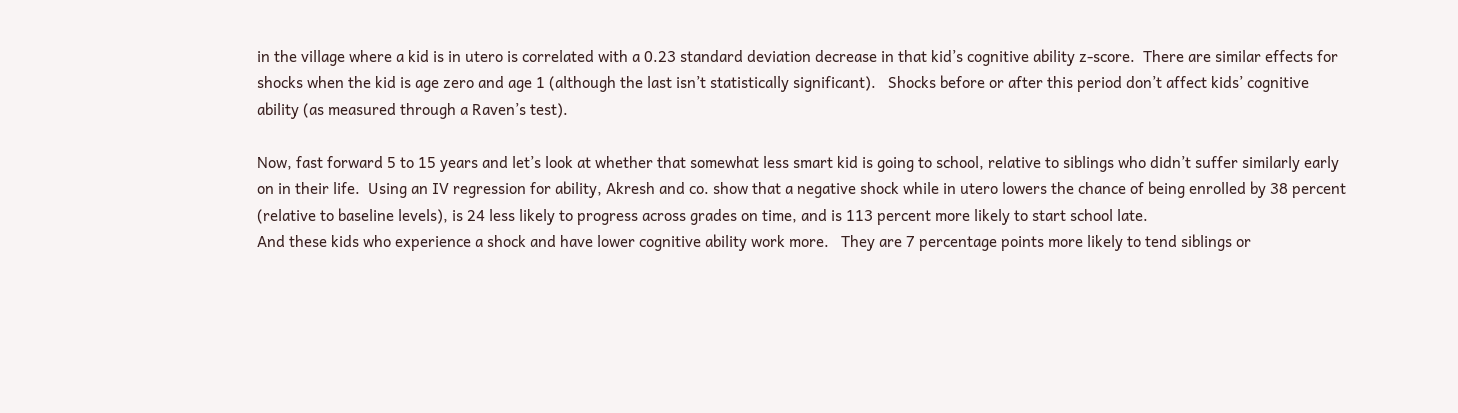in the village where a kid is in utero is correlated with a 0.23 standard deviation decrease in that kid’s cognitive ability z-score.  There are similar effects for shocks when the kid is age zero and age 1 (although the last isn’t statistically significant).   Shocks before or after this period don’t affect kids’ cognitive ability (as measured through a Raven’s test).

Now, fast forward 5 to 15 years and let’s look at whether that somewhat less smart kid is going to school, relative to siblings who didn’t suffer similarly early on in their life.  Using an IV regression for ability, Akresh and co. show that a negative shock while in utero lowers the chance of being enrolled by 38 percent (relative to baseline levels), is 24 less likely to progress across grades on time, and is 113 percent more likely to start school late.
And these kids who experience a shock and have lower cognitive ability work more.   They are 7 percentage points more likely to tend siblings or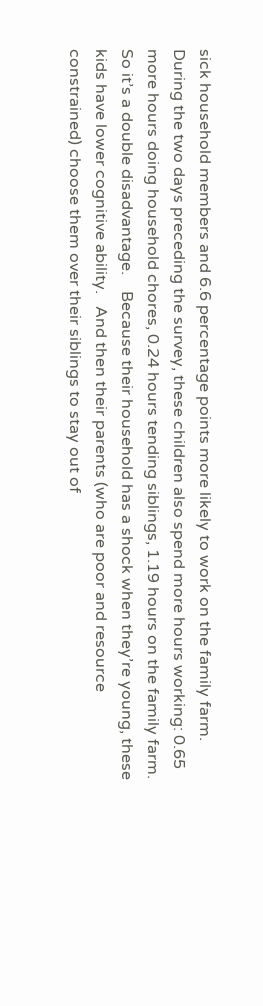sick household members and 6.6 percentage points more likely to work on the family farm.   During the two days preceding the survey, these children also spend more hours working: 0.65 more hours doing household chores, 0.24 hours tending siblings, 1.19 hours on the family farm.
So it’s a double disadvantage.    Because their household has a shock when they’re young, these kids have lower cognitive ability.   And then their parents (who are poor and resource constrained) choose them over their siblings to stay out of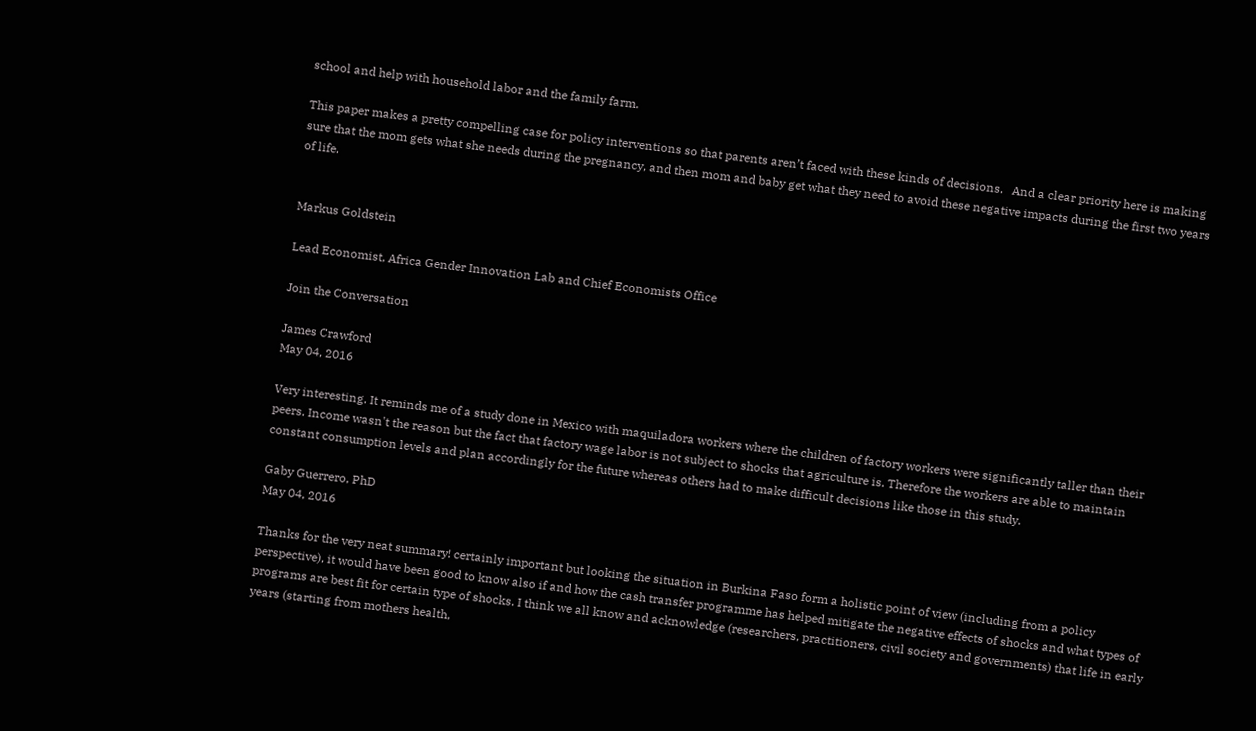school and help with household labor and the family farm.

This paper makes a pretty compelling case for policy interventions so that parents aren’t faced with these kinds of decisions.   And a clear priority here is making sure that the mom gets what she needs during the pregnancy, and then mom and baby get what they need to avoid these negative impacts during the first two years of life.


Markus Goldstein

Lead Economist, Africa Gender Innovation Lab and Chief Economists Office

Join the Conversation

James Crawford
May 04, 2016

Very interesting. It reminds me of a study done in Mexico with maquiladora workers where the children of factory workers were significantly taller than their peers. Income wasn't the reason but the fact that factory wage labor is not subject to shocks that agriculture is. Therefore the workers are able to maintain constant consumption levels and plan accordingly for the future whereas others had to make difficult decisions like those in this study.

Gaby Guerrero, PhD
May 04, 2016

Thanks for the very neat summary! certainly important but looking the situation in Burkina Faso form a holistic point of view (including from a policy perspective), it would have been good to know also if and how the cash transfer programme has helped mitigate the negative effects of shocks and what types of programs are best fit for certain type of shocks. I think we all know and acknowledge (researchers, practitioners, civil society and governments) that life in early years (starting from mothers health,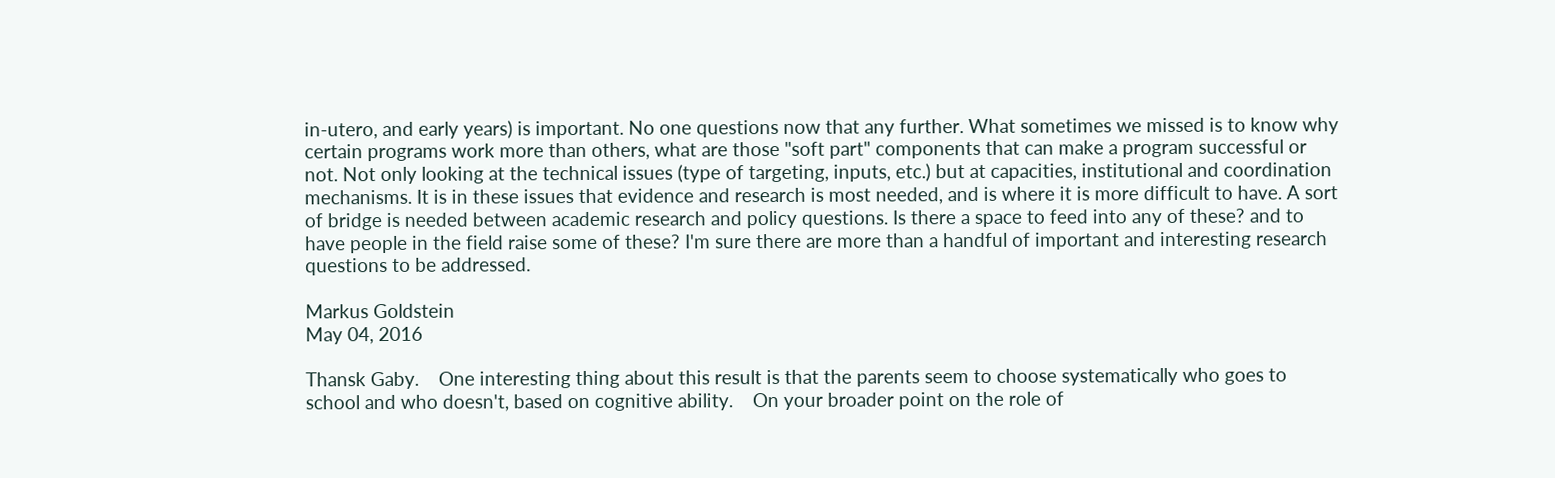in-utero, and early years) is important. No one questions now that any further. What sometimes we missed is to know why certain programs work more than others, what are those "soft part" components that can make a program successful or not. Not only looking at the technical issues (type of targeting, inputs, etc.) but at capacities, institutional and coordination mechanisms. It is in these issues that evidence and research is most needed, and is where it is more difficult to have. A sort of bridge is needed between academic research and policy questions. Is there a space to feed into any of these? and to have people in the field raise some of these? I'm sure there are more than a handful of important and interesting research questions to be addressed.

Markus Goldstein
May 04, 2016

Thansk Gaby.    One interesting thing about this result is that the parents seem to choose systematically who goes to school and who doesn't, based on cognitive ability.    On your broader point on the role of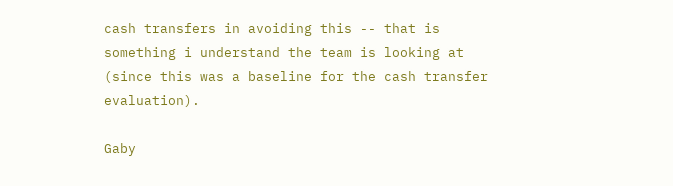cash transfers in avoiding this -- that is something i understand the team is looking at (since this was a baseline for the cash transfer evaluation).

Gaby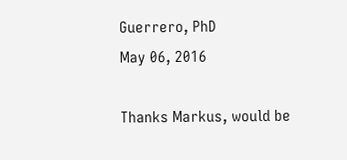Guerrero, PhD
May 06, 2016

Thanks Markus, would be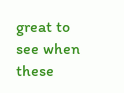great to see when these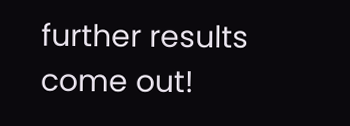further results come out!